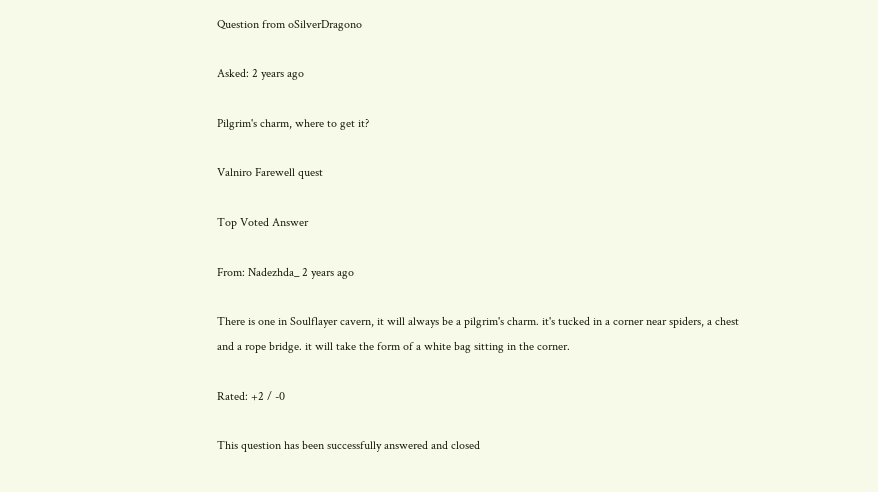Question from oSilverDragono

Asked: 2 years ago

Pilgrim's charm, where to get it?

Valniro Farewell quest

Top Voted Answer

From: Nadezhda_ 2 years ago

There is one in Soulflayer cavern, it will always be a pilgrim's charm. it's tucked in a corner near spiders, a chest and a rope bridge. it will take the form of a white bag sitting in the corner.

Rated: +2 / -0

This question has been successfully answered and closed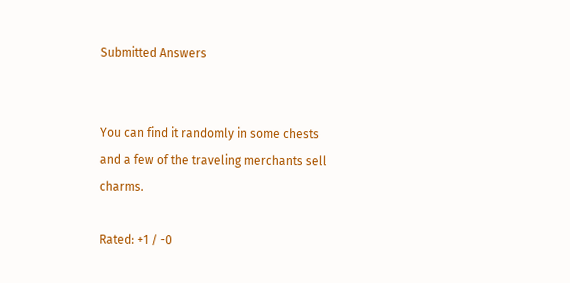Submitted Answers


You can find it randomly in some chests and a few of the traveling merchants sell charms.

Rated: +1 / -0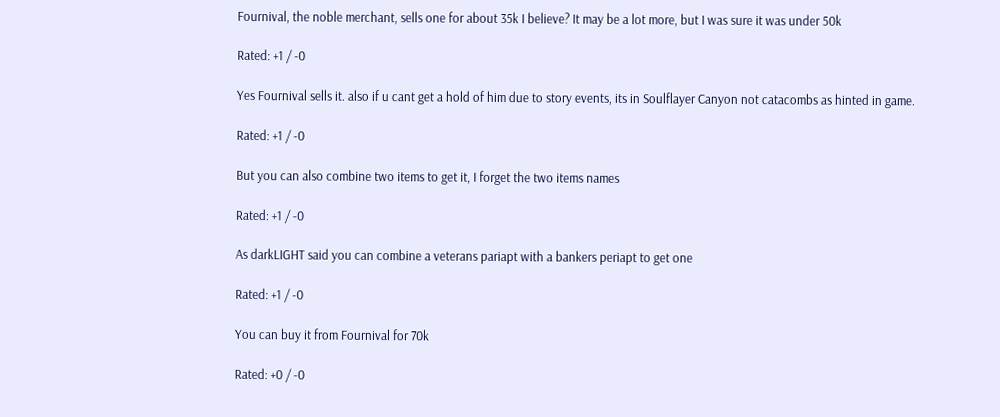Fournival, the noble merchant, sells one for about 35k I believe? It may be a lot more, but I was sure it was under 50k

Rated: +1 / -0

Yes Fournival sells it. also if u cant get a hold of him due to story events, its in Soulflayer Canyon not catacombs as hinted in game.

Rated: +1 / -0

But you can also combine two items to get it, I forget the two items names

Rated: +1 / -0

As darkLIGHT said you can combine a veterans pariapt with a bankers periapt to get one

Rated: +1 / -0

You can buy it from Fournival for 70k

Rated: +0 / -0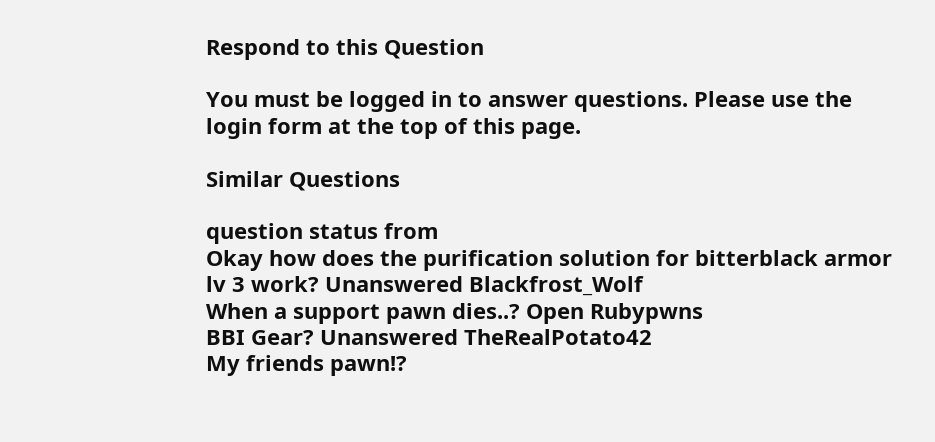Respond to this Question

You must be logged in to answer questions. Please use the login form at the top of this page.

Similar Questions

question status from
Okay how does the purification solution for bitterblack armor lv 3 work? Unanswered Blackfrost_Wolf
When a support pawn dies..? Open Rubypwns
BBI Gear? Unanswered TheRealPotato42
My friends pawn!?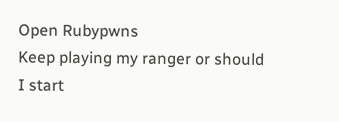Open Rubypwns
Keep playing my ranger or should I start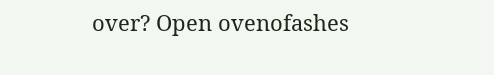over? Open ovenofashes